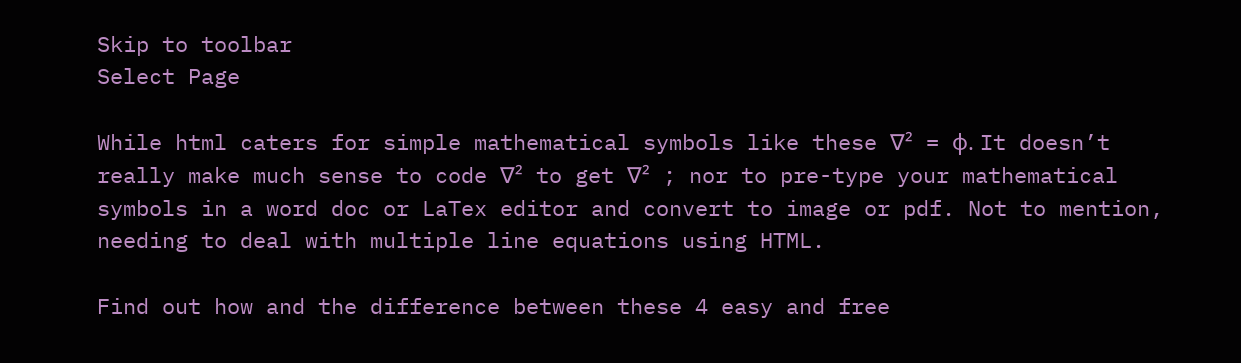Skip to toolbar
Select Page

While html caters for simple mathematical symbols like these ∇² = φ. It doesn’t really make much sense to code ∇² to get ∇² ; nor to pre-type your mathematical symbols in a word doc or LaTex editor and convert to image or pdf. Not to mention, needing to deal with multiple line equations using HTML.

Find out how and the difference between these 4 easy and free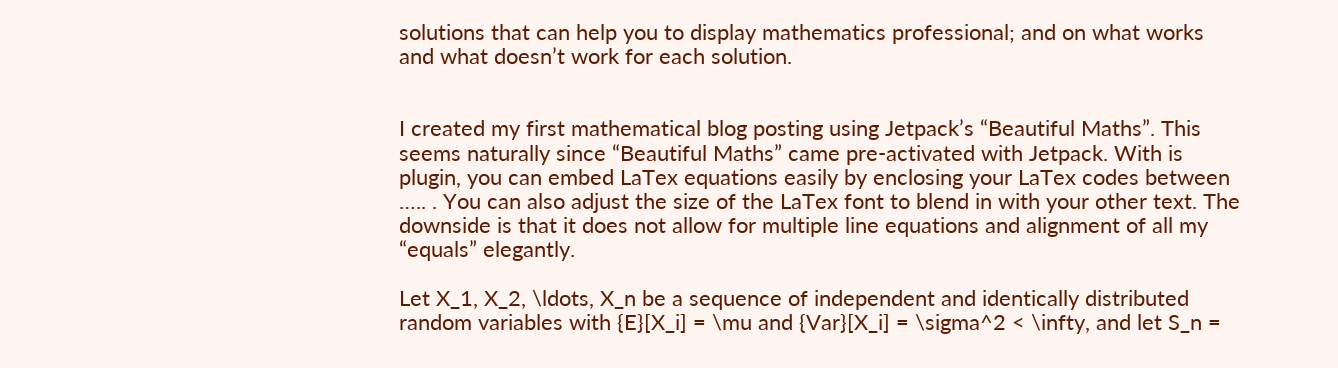solutions that can help you to display mathematics professional; and on what works and what doesn’t work for each solution.


I created my first mathematical blog posting using Jetpack’s “Beautiful Maths”. This seems naturally since “Beautiful Maths” came pre-activated with Jetpack. With is plugin, you can embed LaTex equations easily by enclosing your LaTex codes between ….. . You can also adjust the size of the LaTex font to blend in with your other text. The downside is that it does not allow for multiple line equations and alignment of all my “equals” elegantly.

Let X_1, X_2, \ldots, X_n be a sequence of independent and identically distributed random variables with {E}[X_i] = \mu and {Var}[X_i] = \sigma^2 < \infty, and let S_n =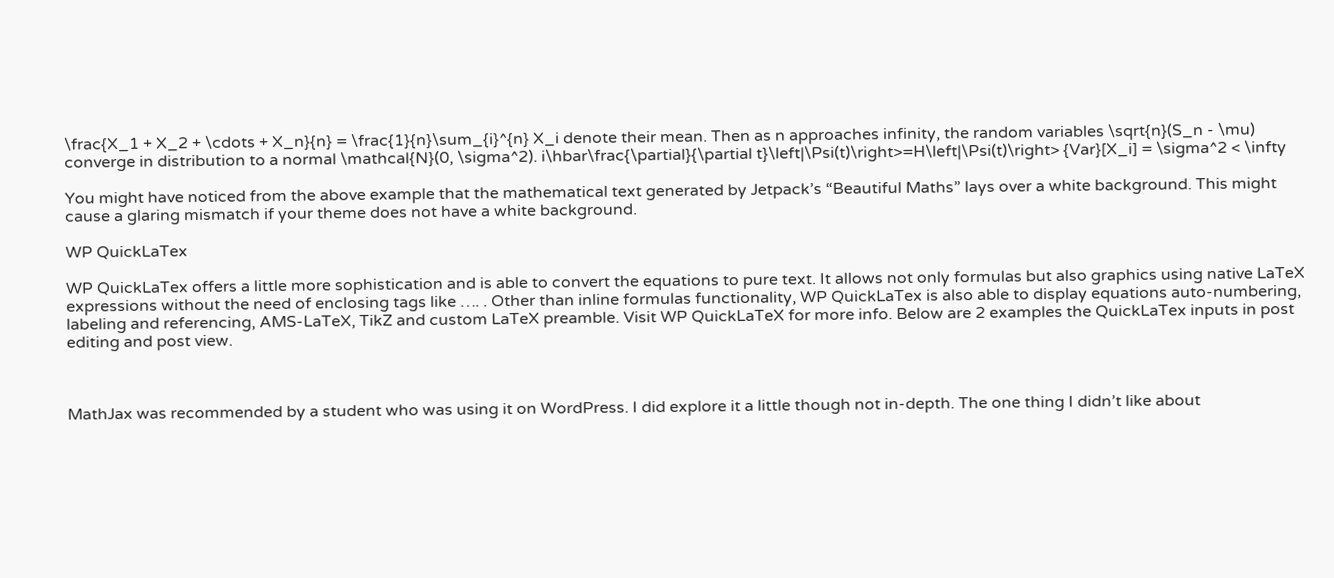\frac{X_1 + X_2 + \cdots + X_n}{n} = \frac{1}{n}\sum_{i}^{n} X_i denote their mean. Then as n approaches infinity, the random variables \sqrt{n}(S_n - \mu) converge in distribution to a normal \mathcal{N}(0, \sigma^2). i\hbar\frac{\partial}{\partial t}\left|\Psi(t)\right>=H\left|\Psi(t)\right> {Var}[X_i] = \sigma^2 < \infty

You might have noticed from the above example that the mathematical text generated by Jetpack’s “Beautiful Maths” lays over a white background. This might cause a glaring mismatch if your theme does not have a white background.

WP QuickLaTex

WP QuickLaTex offers a little more sophistication and is able to convert the equations to pure text. It allows not only formulas but also graphics using native LaTeX expressions without the need of enclosing tags like …. . Other than inline formulas functionality, WP QuickLaTex is also able to display equations auto-numbering, labeling and referencing, AMS-LaTeX, TikZ and custom LaTeX preamble. Visit WP QuickLaTeX for more info. Below are 2 examples the QuickLaTex inputs in post editing and post view.



MathJax was recommended by a student who was using it on WordPress. I did explore it a little though not in-depth. The one thing I didn’t like about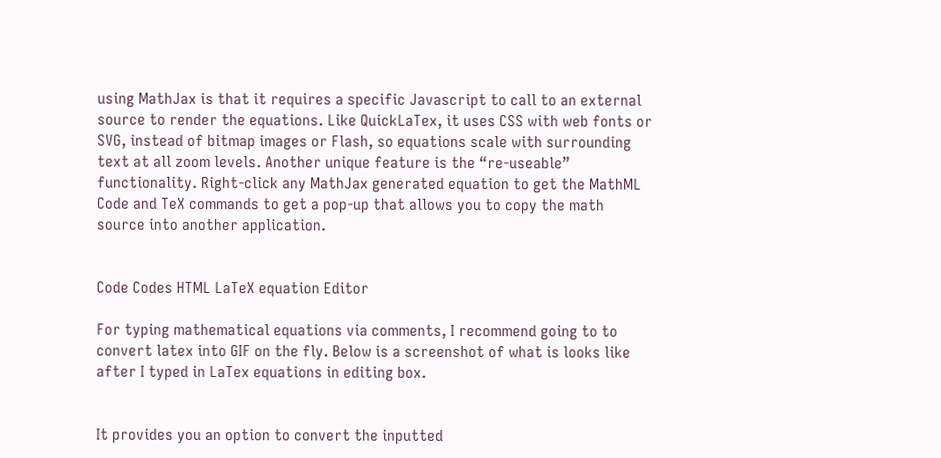using MathJax is that it requires a specific Javascript to call to an external source to render the equations. Like QuickLaTex, it uses CSS with web fonts or SVG, instead of bitmap images or Flash, so equations scale with surrounding text at all zoom levels. Another unique feature is the “re-useable” functionality. Right-click any MathJax generated equation to get the MathML Code and TeX commands to get a pop-up that allows you to copy the math source into another application.


Code Codes HTML LaTeX equation Editor

For typing mathematical equations via comments, I recommend going to to convert latex into GIF on the fly. Below is a screenshot of what is looks like after I typed in LaTex equations in editing box.


It provides you an option to convert the inputted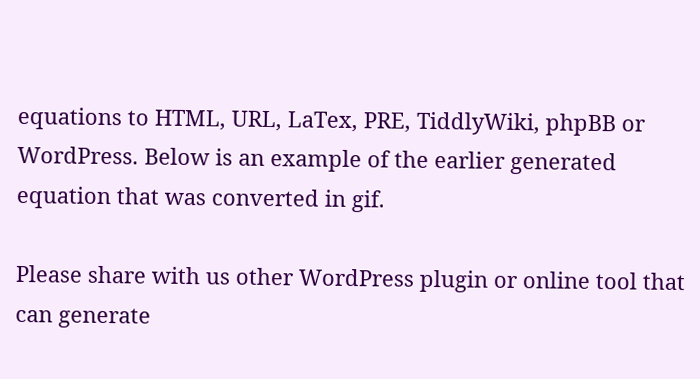equations to HTML, URL, LaTex, PRE, TiddlyWiki, phpBB or WordPress. Below is an example of the earlier generated equation that was converted in gif.

Please share with us other WordPress plugin or online tool that can generate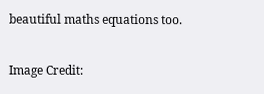beautiful maths equations too.

Image Credit: